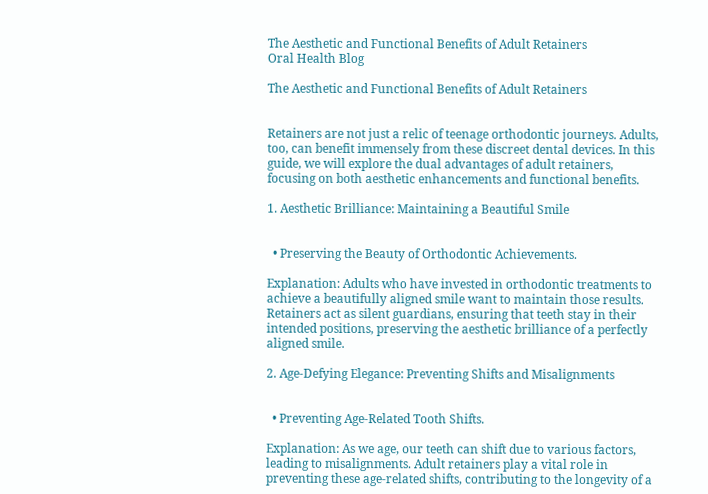The Aesthetic and Functional Benefits of Adult Retainers
Oral Health Blog

The Aesthetic and Functional Benefits of Adult Retainers


Retainers are not just a relic of teenage orthodontic journeys. Adults, too, can benefit immensely from these discreet dental devices. In this guide, we will explore the dual advantages of adult retainers, focusing on both aesthetic enhancements and functional benefits.

1. Aesthetic Brilliance: Maintaining a Beautiful Smile


  • Preserving the Beauty of Orthodontic Achievements.

Explanation: Adults who have invested in orthodontic treatments to achieve a beautifully aligned smile want to maintain those results. Retainers act as silent guardians, ensuring that teeth stay in their intended positions, preserving the aesthetic brilliance of a perfectly aligned smile.

2. Age-Defying Elegance: Preventing Shifts and Misalignments


  • Preventing Age-Related Tooth Shifts.

Explanation: As we age, our teeth can shift due to various factors, leading to misalignments. Adult retainers play a vital role in preventing these age-related shifts, contributing to the longevity of a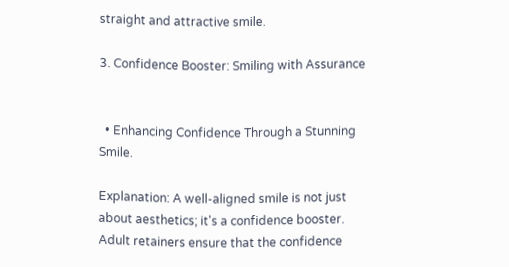straight and attractive smile.

3. Confidence Booster: Smiling with Assurance


  • Enhancing Confidence Through a Stunning Smile.

Explanation: A well-aligned smile is not just about aesthetics; it's a confidence booster. Adult retainers ensure that the confidence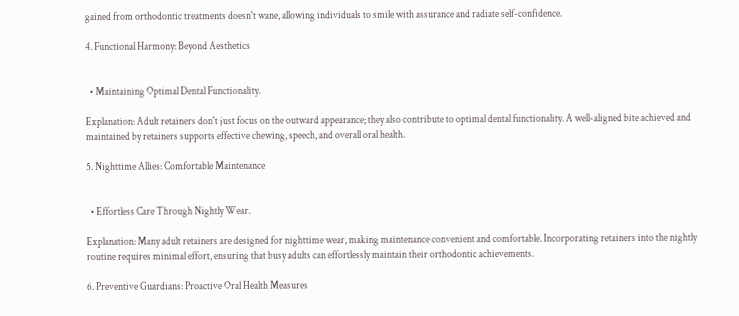gained from orthodontic treatments doesn't wane, allowing individuals to smile with assurance and radiate self-confidence.

4. Functional Harmony: Beyond Aesthetics


  • Maintaining Optimal Dental Functionality.

Explanation: Adult retainers don't just focus on the outward appearance; they also contribute to optimal dental functionality. A well-aligned bite achieved and maintained by retainers supports effective chewing, speech, and overall oral health.

5. Nighttime Allies: Comfortable Maintenance


  • Effortless Care Through Nightly Wear.

Explanation: Many adult retainers are designed for nighttime wear, making maintenance convenient and comfortable. Incorporating retainers into the nightly routine requires minimal effort, ensuring that busy adults can effortlessly maintain their orthodontic achievements.

6. Preventive Guardians: Proactive Oral Health Measures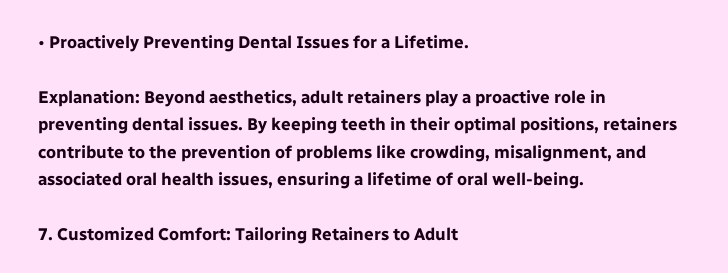• Proactively Preventing Dental Issues for a Lifetime.

Explanation: Beyond aesthetics, adult retainers play a proactive role in preventing dental issues. By keeping teeth in their optimal positions, retainers contribute to the prevention of problems like crowding, misalignment, and associated oral health issues, ensuring a lifetime of oral well-being.

7. Customized Comfort: Tailoring Retainers to Adult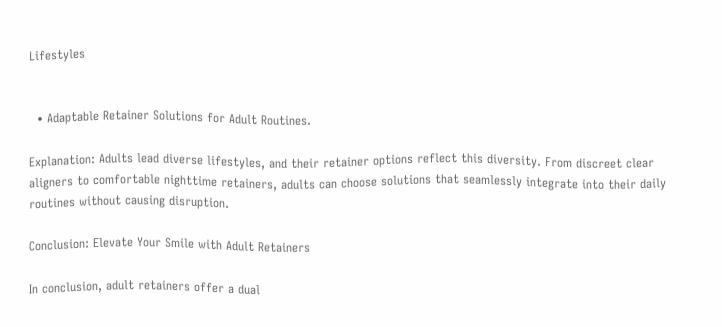Lifestyles


  • Adaptable Retainer Solutions for Adult Routines.

Explanation: Adults lead diverse lifestyles, and their retainer options reflect this diversity. From discreet clear aligners to comfortable nighttime retainers, adults can choose solutions that seamlessly integrate into their daily routines without causing disruption.

Conclusion: Elevate Your Smile with Adult Retainers

In conclusion, adult retainers offer a dual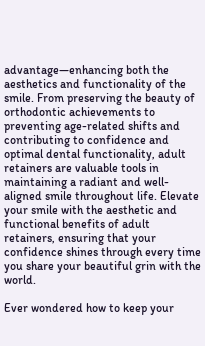advantage—enhancing both the aesthetics and functionality of the smile. From preserving the beauty of orthodontic achievements to preventing age-related shifts and contributing to confidence and optimal dental functionality, adult retainers are valuable tools in maintaining a radiant and well-aligned smile throughout life. Elevate your smile with the aesthetic and functional benefits of adult retainers, ensuring that your confidence shines through every time you share your beautiful grin with the world.

Ever wondered how to keep your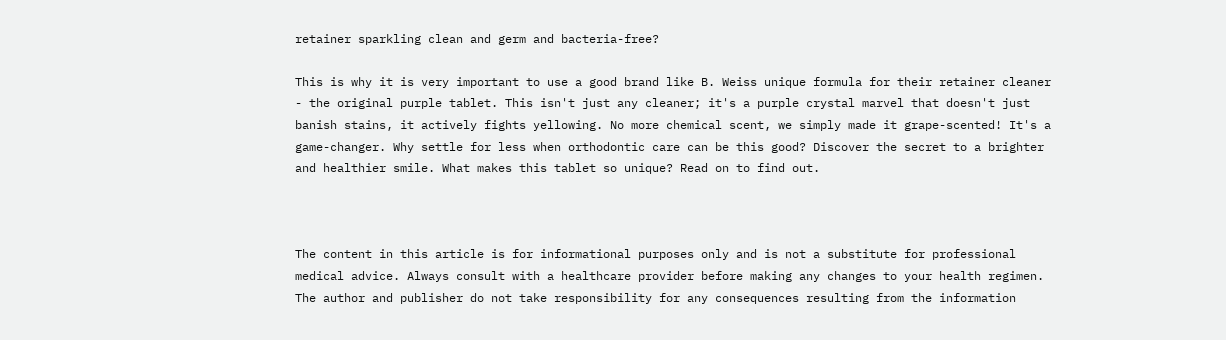retainer sparkling clean and germ and bacteria-free?

This is why it is very important to use a good brand like B. Weiss unique formula for their retainer cleaner - the original purple tablet. This isn't just any cleaner; it's a purple crystal marvel that doesn't just banish stains, it actively fights yellowing. No more chemical scent, we simply made it grape-scented! It's a game-changer. Why settle for less when orthodontic care can be this good? Discover the secret to a brighter and healthier smile. What makes this tablet so unique? Read on to find out.



The content in this article is for informational purposes only and is not a substitute for professional medical advice. Always consult with a healthcare provider before making any changes to your health regimen. The author and publisher do not take responsibility for any consequences resulting from the information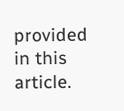provided in this article.